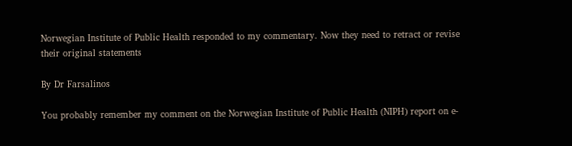Norwegian Institute of Public Health responded to my commentary. Now they need to retract or revise their original statements

By Dr Farsalinos

You probably remember my comment on the Norwegian Institute of Public Health (NIPH) report on e-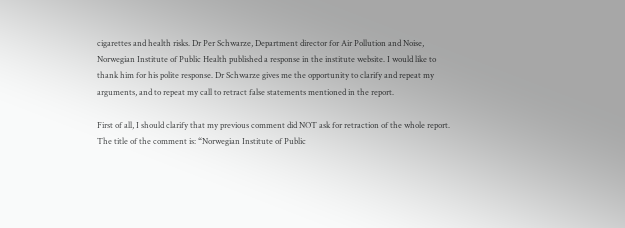cigarettes and health risks. Dr Per Schwarze, Department director for Air Pollution and Noise, Norwegian Institute of Public Health published a response in the institute website. I would like to thank him for his polite response. Dr Schwarze gives me the opportunity to clarify and repeat my arguments, and to repeat my call to retract false statements mentioned in the report.

First of all, I should clarify that my previous comment did NOT ask for retraction of the whole report. The title of the comment is: “Norwegian Institute of Public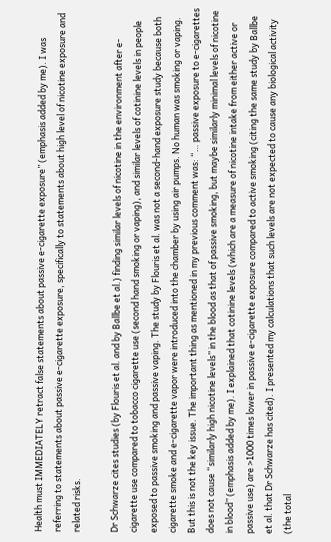Health must IMMEDIATELY retract false statements about passive e-cigarette exposure” (emphasis added by me). I was referring to statements about passive e-cigarette exposure, specifically to statements about high level of nicotine exposure and related risks.

Dr Schwarze cites studies (by Flouris et al. and by Ballbe et al.) finding similar levels of nicotine in the environment after e-cigarette use compared to tobacco cigarette use (second hand smoking or vaping), and similar levels of cotinine levels in people exposed to passive smoking and passive vaping. The study by Flouris et al. was not a second-hand exposure study because both cigarette smoke and e-cigarette vapor were introduced into the chamber by using air pumps. No human was smoking or vaping. But this is not the key issue. The important thing as mentioned in my previous comment was: “… passive exposure to e-cigarettes does not cause “similarly high nicotine levels” in the blood as that of passive smoking, but maybe similarly minimal levels of nicotine in blood” (emphasis added by me). I explained that cotinine levels (which are a measure of nicotine intake from either active or passive use) are >1000 times lower in passive e-cigarette exposure compared to active smoking (citing the same study by Ballbe et al. that Dr Schwarze has cited). I presented my calculations that such levels are not expected to cause any biological activity (the total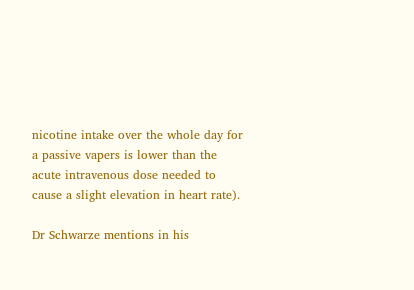nicotine intake over the whole day for a passive vapers is lower than the acute intravenous dose needed to cause a slight elevation in heart rate).

Dr Schwarze mentions in his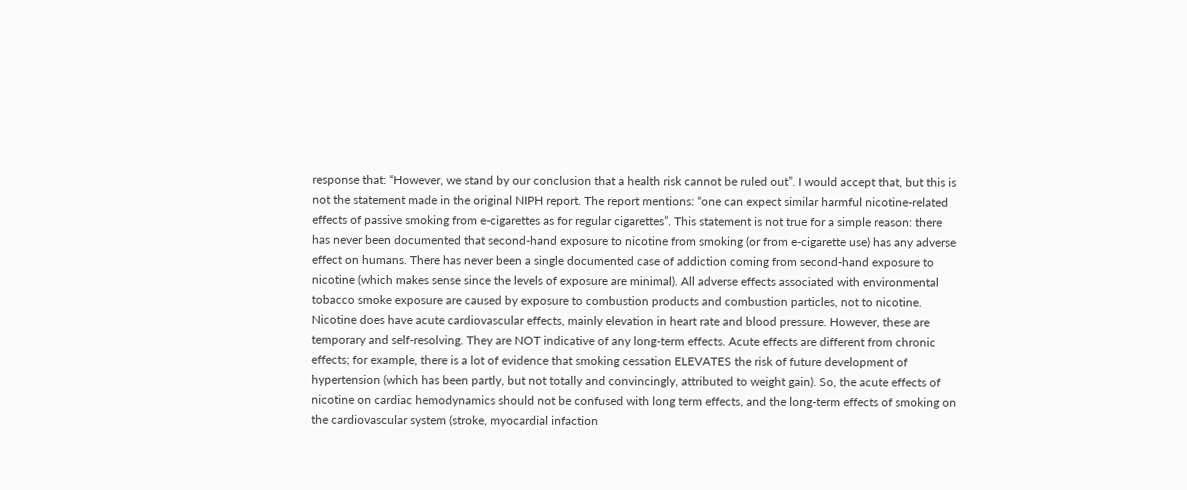response that: “However, we stand by our conclusion that a health risk cannot be ruled out”. I would accept that, but this is not the statement made in the original NIPH report. The report mentions: “one can expect similar harmful nicotine-related effects of passive smoking from e-cigarettes as for regular cigarettes”. This statement is not true for a simple reason: there has never been documented that second-hand exposure to nicotine from smoking (or from e-cigarette use) has any adverse effect on humans. There has never been a single documented case of addiction coming from second-hand exposure to nicotine (which makes sense since the levels of exposure are minimal). All adverse effects associated with environmental tobacco smoke exposure are caused by exposure to combustion products and combustion particles, not to nicotine. Nicotine does have acute cardiovascular effects, mainly elevation in heart rate and blood pressure. However, these are temporary and self-resolving. They are NOT indicative of any long-term effects. Acute effects are different from chronic effects; for example, there is a lot of evidence that smoking cessation ELEVATES the risk of future development of hypertension (which has been partly, but not totally and convincingly, attributed to weight gain). So, the acute effects of nicotine on cardiac hemodynamics should not be confused with long term effects, and the long-term effects of smoking on the cardiovascular system (stroke, myocardial infaction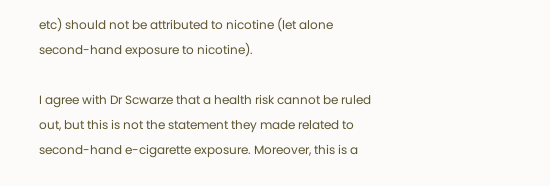etc) should not be attributed to nicotine (let alone second-hand exposure to nicotine).

I agree with Dr Scwarze that a health risk cannot be ruled out, but this is not the statement they made related to second-hand e-cigarette exposure. Moreover, this is a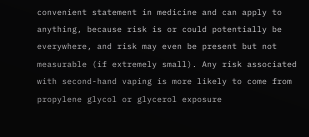convenient statement in medicine and can apply to anything, because risk is or could potentially be everywhere, and risk may even be present but not measurable (if extremely small). Any risk associated with second-hand vaping is more likely to come from propylene glycol or glycerol exposure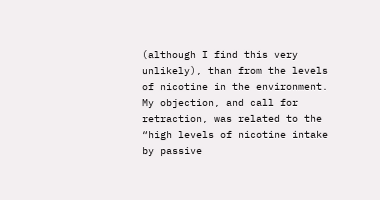(although I find this very unlikely), than from the levels of nicotine in the environment. My objection, and call for retraction, was related to the “high levels of nicotine intake by passive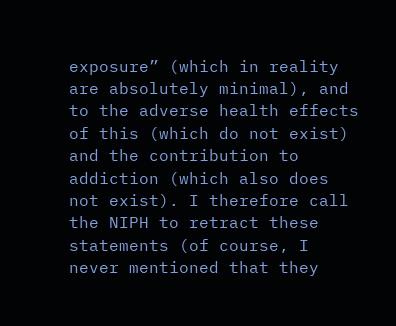exposure” (which in reality are absolutely minimal), and to the adverse health effects of this (which do not exist) and the contribution to addiction (which also does not exist). I therefore call the NIPH to retract these statements (of course, I never mentioned that they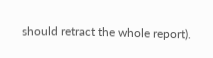should retract the whole report).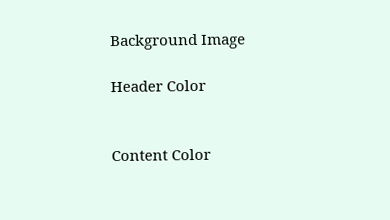Background Image

Header Color


Content Color